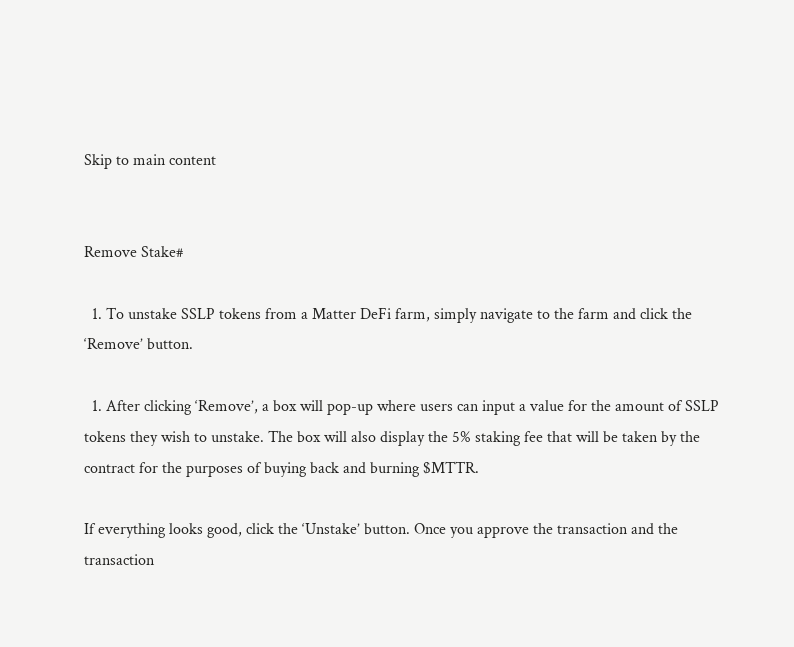Skip to main content


Remove Stake#

  1. To unstake SSLP tokens from a Matter DeFi farm, simply navigate to the farm and click the ‘Remove’ button.

  1. After clicking ‘Remove’, a box will pop-up where users can input a value for the amount of SSLP tokens they wish to unstake. The box will also display the 5% staking fee that will be taken by the contract for the purposes of buying back and burning $MTTR.

If everything looks good, click the ‘Unstake’ button. Once you approve the transaction and the transaction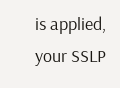is applied, your SSLP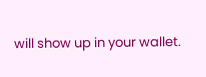will show up in your wallet.